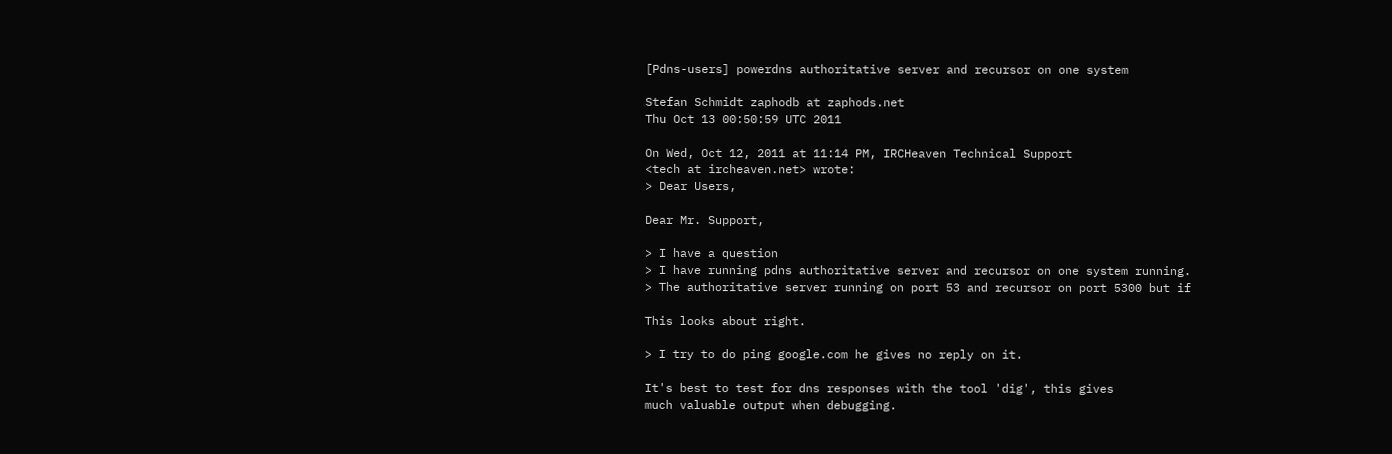[Pdns-users] powerdns authoritative server and recursor on one system

Stefan Schmidt zaphodb at zaphods.net
Thu Oct 13 00:50:59 UTC 2011

On Wed, Oct 12, 2011 at 11:14 PM, IRCHeaven Technical Support
<tech at ircheaven.net> wrote:
> Dear Users,

Dear Mr. Support,

> I have a question
> I have running pdns authoritative server and recursor on one system running.
> The authoritative server running on port 53 and recursor on port 5300 but if

This looks about right.

> I try to do ping google.com he gives no reply on it.

It's best to test for dns responses with the tool 'dig', this gives
much valuable output when debugging.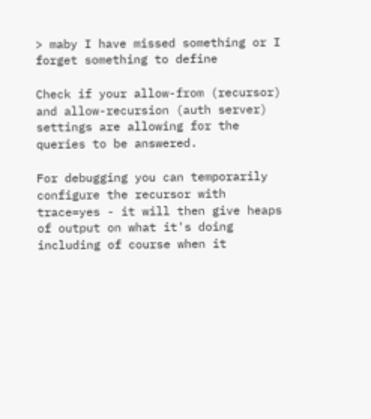> maby I have missed something or I forget something to define

Check if your allow-from (recursor) and allow-recursion (auth server)
settings are allowing for the queries to be answered.

For debugging you can temporarily configure the recursor with
trace=yes - it will then give heaps of output on what it's doing
including of course when it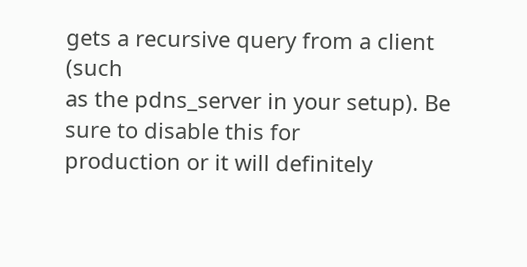gets a recursive query from a client (such
as the pdns_server in your setup). Be sure to disable this for
production or it will definitely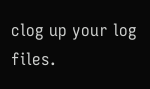clog up your log files.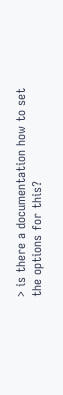> is there a documentation how to set the options for this?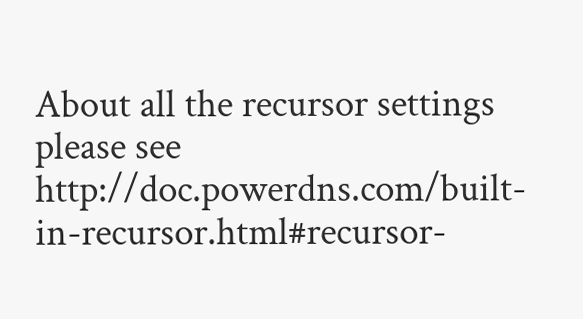About all the recursor settings please see
http://doc.powerdns.com/built-in-recursor.html#recursor-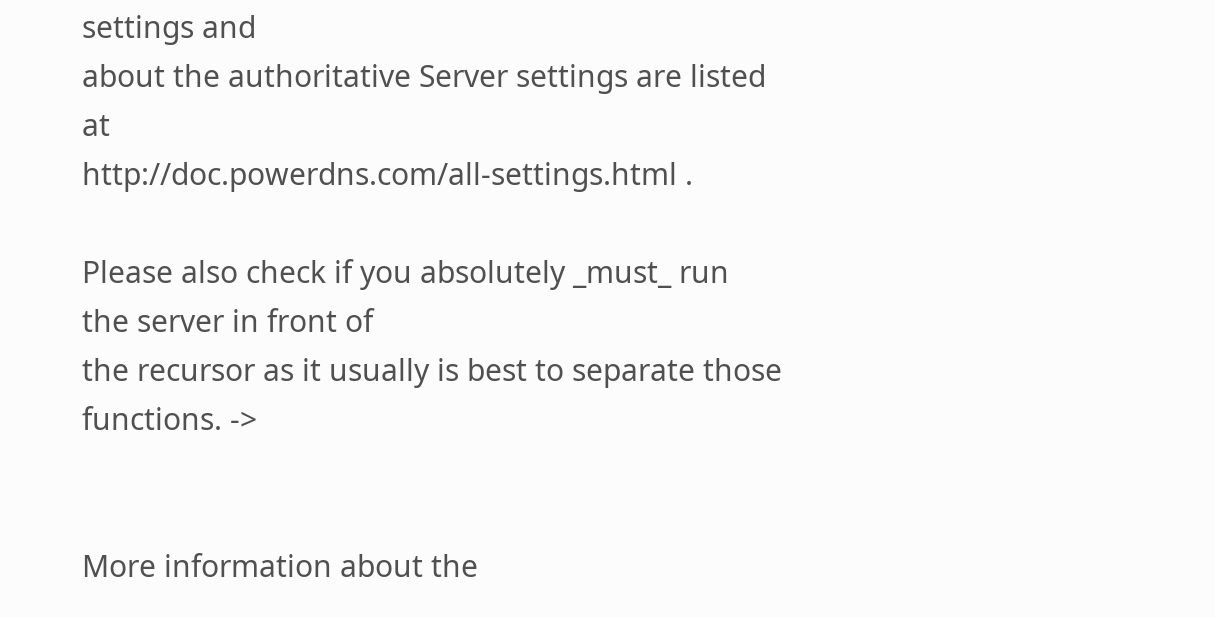settings and
about the authoritative Server settings are listed at
http://doc.powerdns.com/all-settings.html .

Please also check if you absolutely _must_ run the server in front of
the recursor as it usually is best to separate those functions. ->


More information about the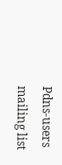Pdns-users mailing list